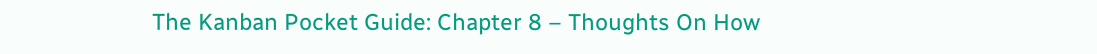The Kanban Pocket Guide: Chapter 8 – Thoughts On How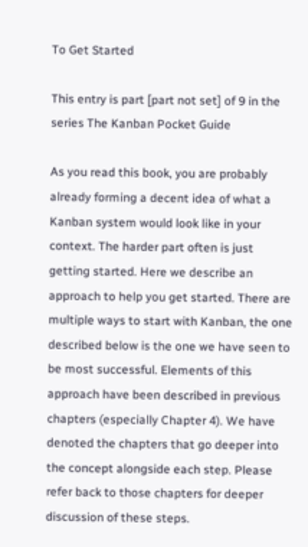To Get Started

This entry is part [part not set] of 9 in the series The Kanban Pocket Guide

As you read this book, you are probably already forming a decent idea of what a Kanban system would look like in your context. The harder part often is just getting started. Here we describe an approach to help you get started. There are multiple ways to start with Kanban, the one described below is the one we have seen to be most successful. Elements of this approach have been described in previous chapters (especially Chapter 4). We have denoted the chapters that go deeper into the concept alongside each step. Please refer back to those chapters for deeper discussion of these steps.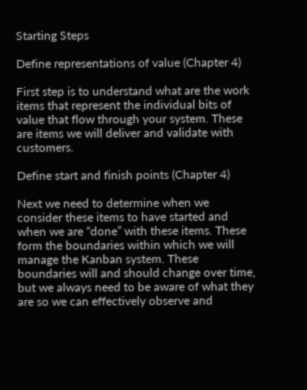Starting Steps

Define representations of value (Chapter 4)

First step is to understand what are the work items that represent the individual bits of value that flow through your system. These are items we will deliver and validate with customers.

Define start and finish points (Chapter 4)

Next we need to determine when we consider these items to have started and when we are “done” with these items. These form the boundaries within which we will manage the Kanban system. These boundaries will and should change over time, but we always need to be aware of what they are so we can effectively observe and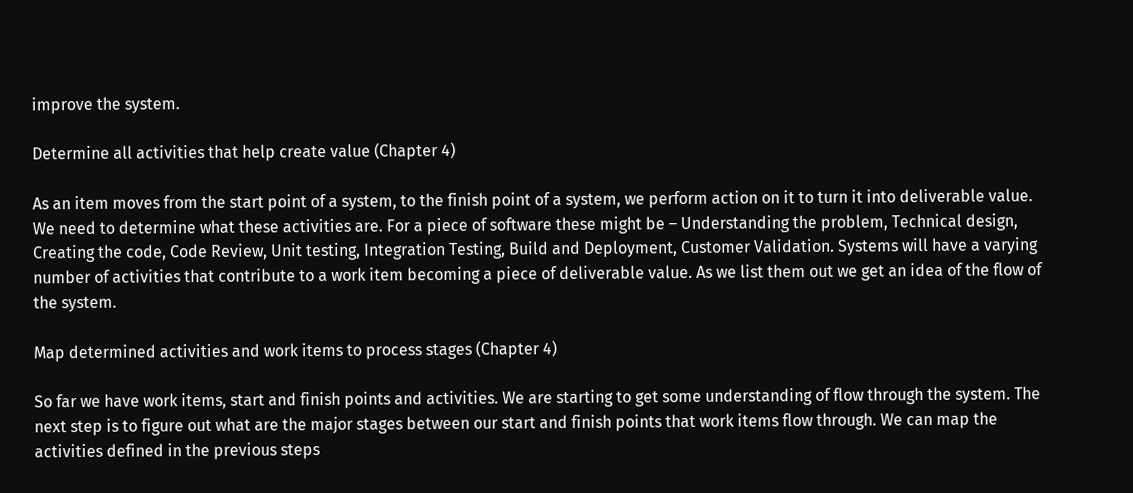improve the system.

Determine all activities that help create value (Chapter 4)

As an item moves from the start point of a system, to the finish point of a system, we perform action on it to turn it into deliverable value. We need to determine what these activities are. For a piece of software these might be – Understanding the problem, Technical design, Creating the code, Code Review, Unit testing, Integration Testing, Build and Deployment, Customer Validation. Systems will have a varying number of activities that contribute to a work item becoming a piece of deliverable value. As we list them out we get an idea of the flow of the system.

Map determined activities and work items to process stages (Chapter 4)

So far we have work items, start and finish points and activities. We are starting to get some understanding of flow through the system. The next step is to figure out what are the major stages between our start and finish points that work items flow through. We can map the activities defined in the previous steps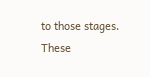to those stages. These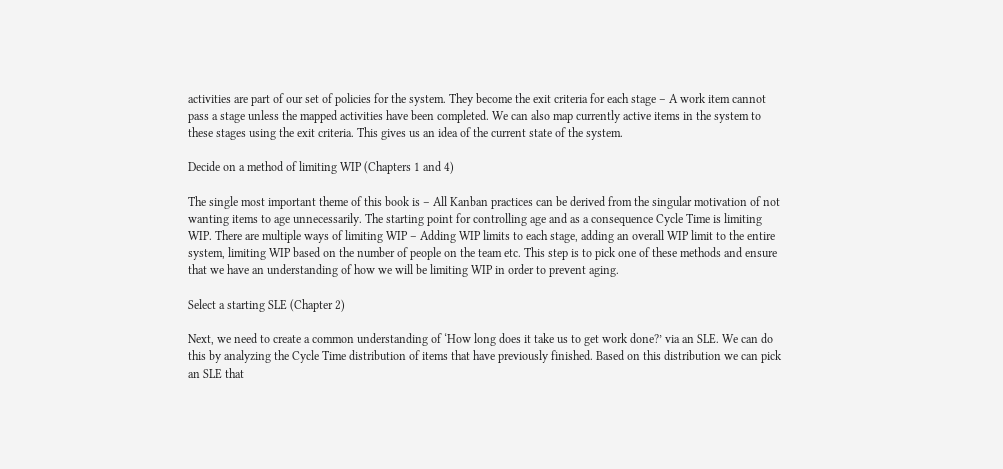activities are part of our set of policies for the system. They become the exit criteria for each stage – A work item cannot pass a stage unless the mapped activities have been completed. We can also map currently active items in the system to these stages using the exit criteria. This gives us an idea of the current state of the system.

Decide on a method of limiting WIP (Chapters 1 and 4)

The single most important theme of this book is – All Kanban practices can be derived from the singular motivation of not wanting items to age unnecessarily. The starting point for controlling age and as a consequence Cycle Time is limiting WIP. There are multiple ways of limiting WIP – Adding WIP limits to each stage, adding an overall WIP limit to the entire system, limiting WIP based on the number of people on the team etc. This step is to pick one of these methods and ensure that we have an understanding of how we will be limiting WIP in order to prevent aging.

Select a starting SLE (Chapter 2)

Next, we need to create a common understanding of ‘How long does it take us to get work done?’ via an SLE. We can do this by analyzing the Cycle Time distribution of items that have previously finished. Based on this distribution we can pick an SLE that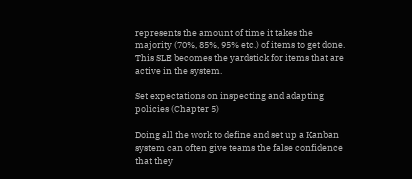represents the amount of time it takes the majority (70%, 85%, 95% etc.) of items to get done.  This SLE becomes the yardstick for items that are active in the system.

Set expectations on inspecting and adapting policies (Chapter 5)

Doing all the work to define and set up a Kanban system can often give teams the false confidence that they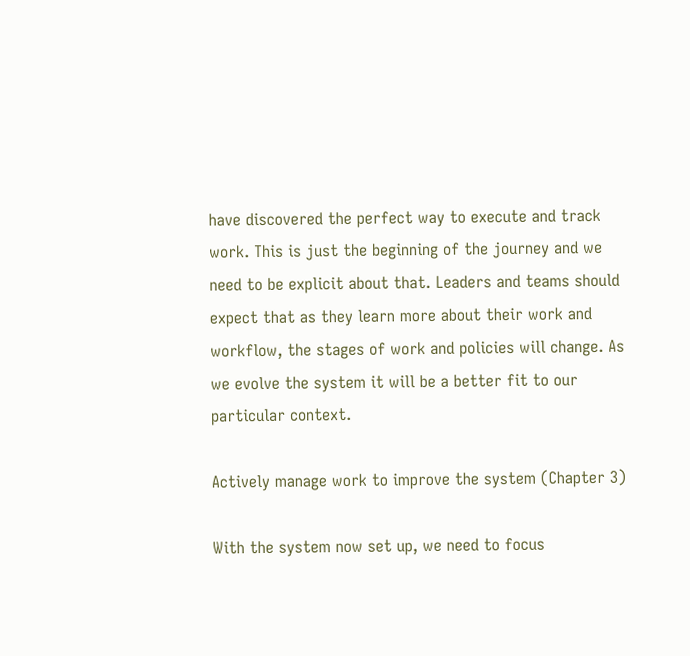have discovered the perfect way to execute and track work. This is just the beginning of the journey and we need to be explicit about that. Leaders and teams should expect that as they learn more about their work and workflow, the stages of work and policies will change. As we evolve the system it will be a better fit to our particular context.

Actively manage work to improve the system (Chapter 3)

With the system now set up, we need to focus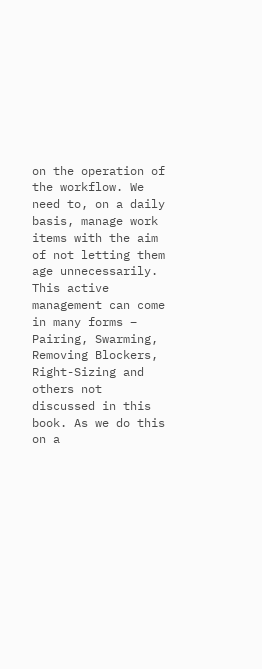on the operation of the workflow. We need to, on a daily basis, manage work items with the aim of not letting them age unnecessarily. This active management can come in many forms – Pairing, Swarming, Removing Blockers, Right-Sizing and others not discussed in this book. As we do this on a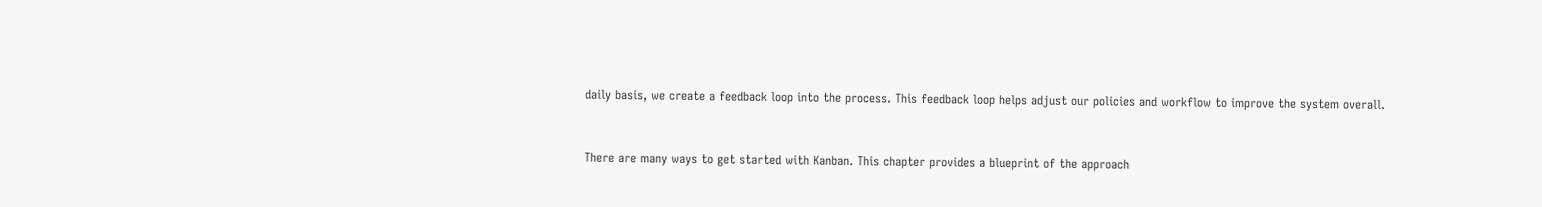daily basis, we create a feedback loop into the process. This feedback loop helps adjust our policies and workflow to improve the system overall.


There are many ways to get started with Kanban. This chapter provides a blueprint of the approach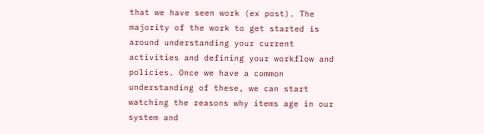that we have seen work (ex post). The majority of the work to get started is around understanding your current activities and defining your workflow and policies. Once we have a common understanding of these, we can start watching the reasons why items age in our system and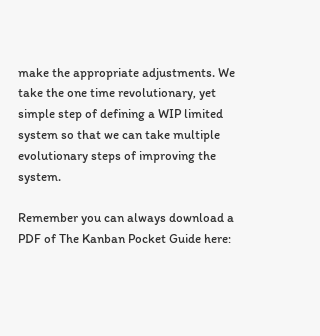make the appropriate adjustments. We take the one time revolutionary, yet simple step of defining a WIP limited system so that we can take multiple evolutionary steps of improving the system.

Remember you can always download a PDF of The Kanban Pocket Guide here: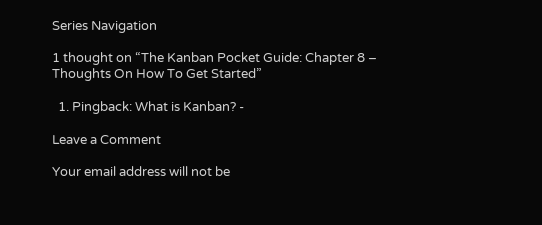Series Navigation

1 thought on “The Kanban Pocket Guide: Chapter 8 – Thoughts On How To Get Started”

  1. Pingback: What is Kanban? -

Leave a Comment

Your email address will not be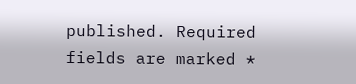published. Required fields are marked *